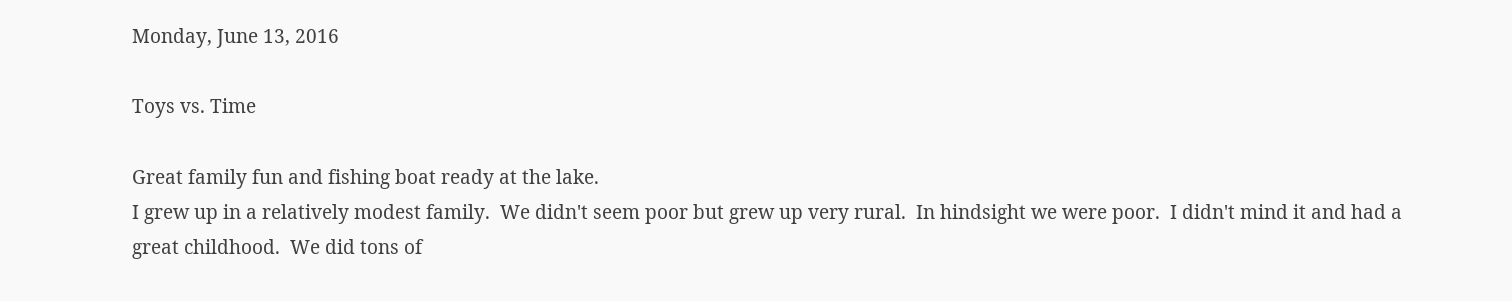Monday, June 13, 2016

Toys vs. Time

Great family fun and fishing boat ready at the lake.
I grew up in a relatively modest family.  We didn't seem poor but grew up very rural.  In hindsight we were poor.  I didn't mind it and had a great childhood.  We did tons of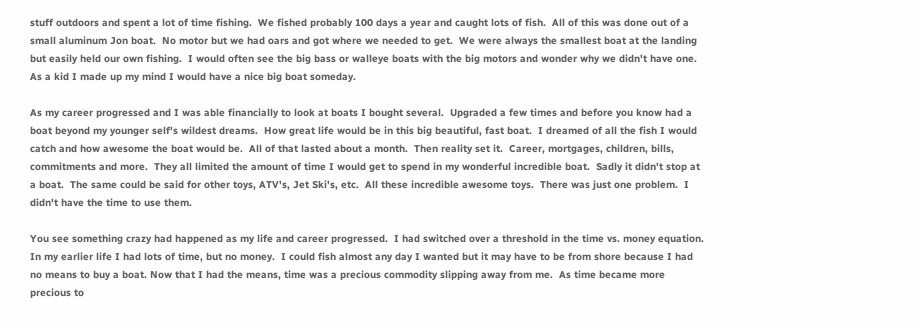stuff outdoors and spent a lot of time fishing.  We fished probably 100 days a year and caught lots of fish.  All of this was done out of a small aluminum Jon boat.  No motor but we had oars and got where we needed to get.  We were always the smallest boat at the landing but easily held our own fishing.  I would often see the big bass or walleye boats with the big motors and wonder why we didn't have one.  As a kid I made up my mind I would have a nice big boat someday.

As my career progressed and I was able financially to look at boats I bought several.  Upgraded a few times and before you know had a boat beyond my younger self's wildest dreams.  How great life would be in this big beautiful, fast boat.  I dreamed of all the fish I would catch and how awesome the boat would be.  All of that lasted about a month.  Then reality set it.  Career, mortgages, children, bills, commitments and more.  They all limited the amount of time I would get to spend in my wonderful incredible boat.  Sadly it didn't stop at a boat.  The same could be said for other toys, ATV's, Jet Ski's, etc.  All these incredible awesome toys.  There was just one problem.  I didn't have the time to use them.

You see something crazy had happened as my life and career progressed.  I had switched over a threshold in the time vs. money equation.  In my earlier life I had lots of time, but no money.  I could fish almost any day I wanted but it may have to be from shore because I had no means to buy a boat. Now that I had the means, time was a precious commodity slipping away from me.  As time became more precious to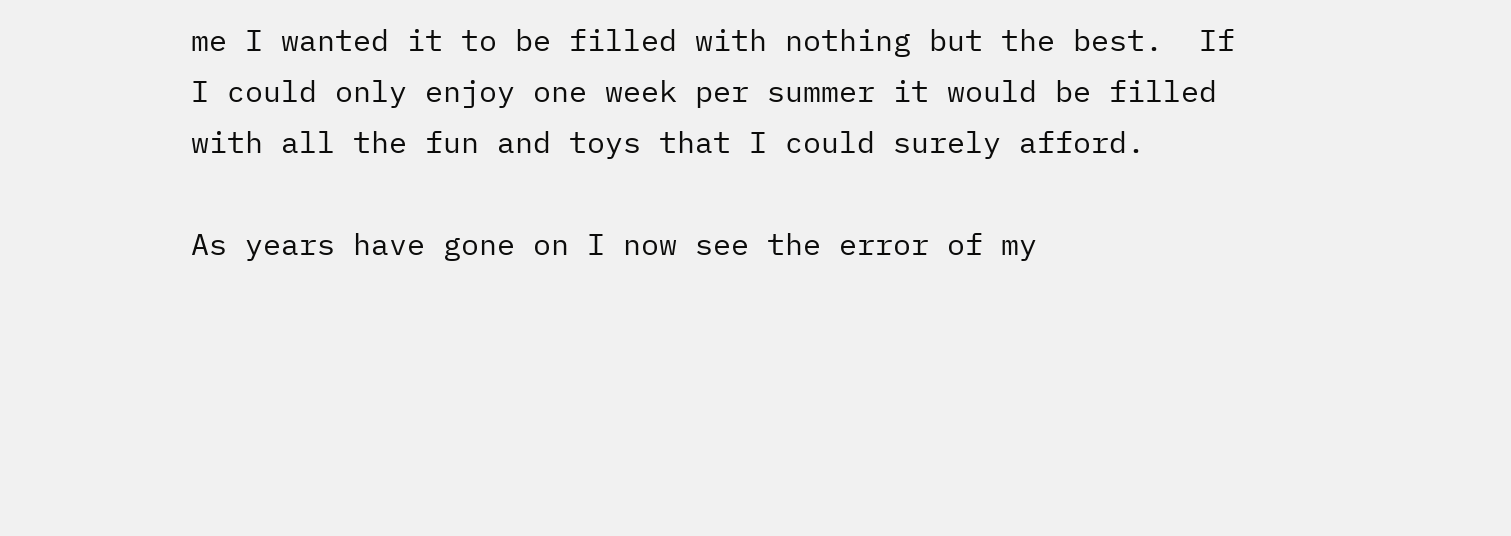me I wanted it to be filled with nothing but the best.  If I could only enjoy one week per summer it would be filled with all the fun and toys that I could surely afford.

As years have gone on I now see the error of my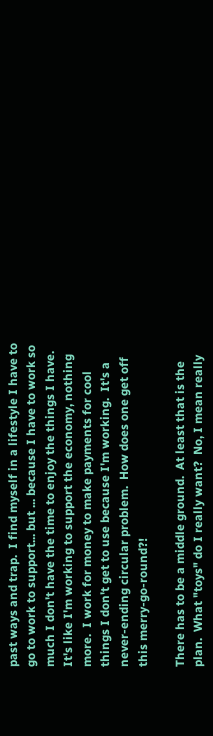past ways and trap.  I find myself in a lifestyle I have to go to work to support... but ... because I have to work so much I don't have the time to enjoy the things I have.  It's like I'm working to support the economy, nothing more.  I work for money to make payments for cool things I don't get to use because I'm working.  It's a never-ending circular problem.  How does one get off this merry-go-round?!

There has to be a middle ground.  At least that is the plan.  What "toys" do I really want?  No, I mean really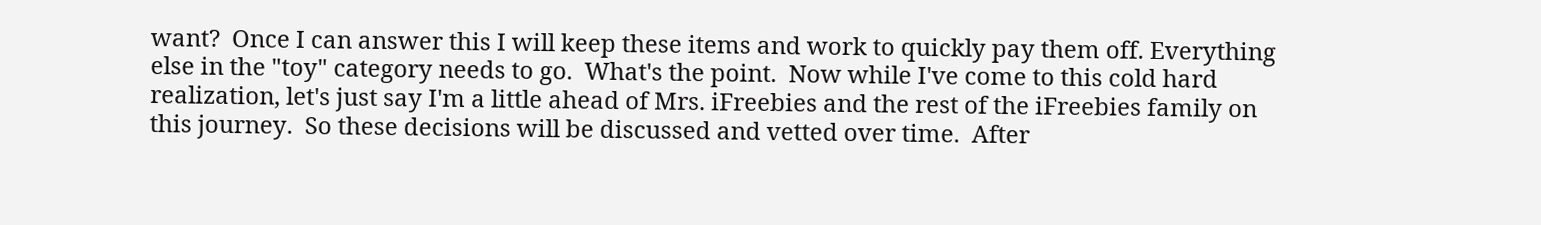want?  Once I can answer this I will keep these items and work to quickly pay them off. Everything else in the "toy" category needs to go.  What's the point.  Now while I've come to this cold hard realization, let's just say I'm a little ahead of Mrs. iFreebies and the rest of the iFreebies family on this journey.  So these decisions will be discussed and vetted over time.  After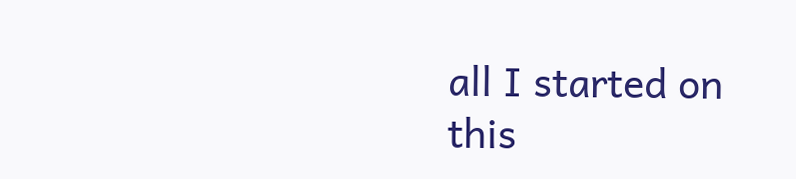all I started on this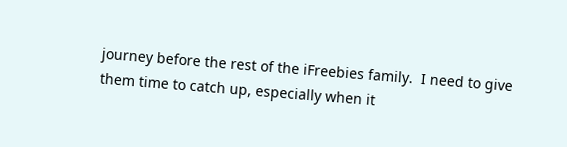journey before the rest of the iFreebies family.  I need to give them time to catch up, especially when it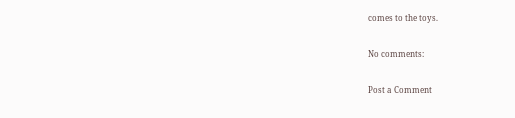comes to the toys.

No comments:

Post a Comment